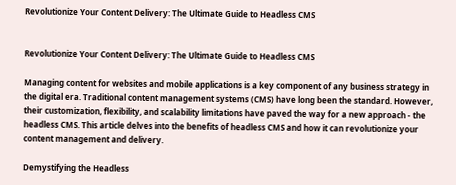Revolutionize Your Content Delivery: The Ultimate Guide to Headless CMS


Revolutionize Your Content Delivery: The Ultimate Guide to Headless CMS

Managing content for websites and mobile applications is a key component of any business strategy in the digital era. Traditional content management systems (CMS) have long been the standard. However, their customization, flexibility, and scalability limitations have paved the way for a new approach - the headless CMS. This article delves into the benefits of headless CMS and how it can revolutionize your content management and delivery.

Demystifying the Headless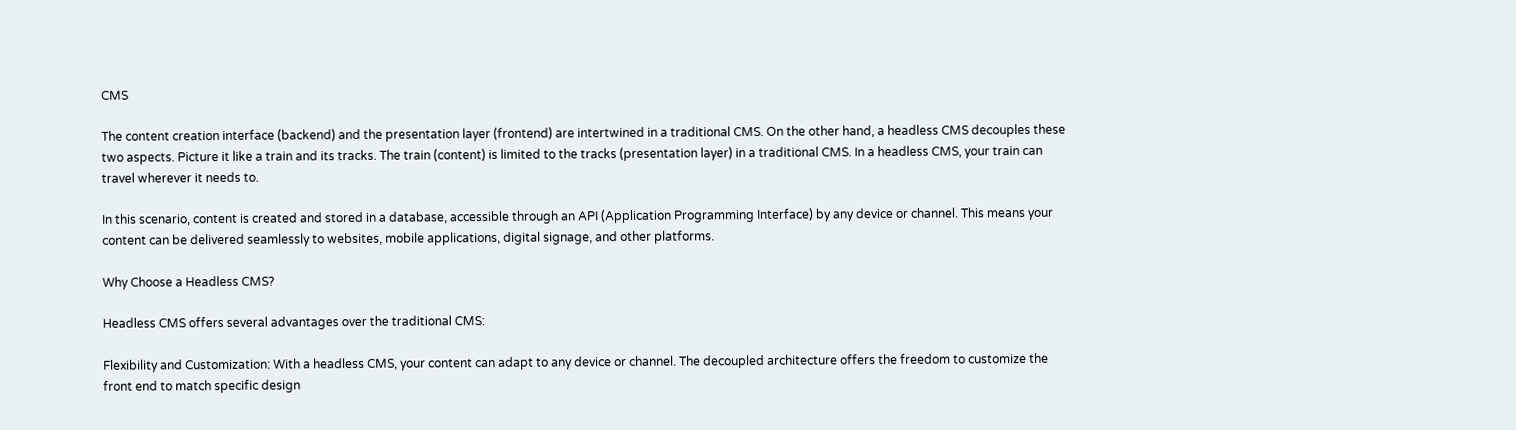CMS

The content creation interface (backend) and the presentation layer (frontend) are intertwined in a traditional CMS. On the other hand, a headless CMS decouples these two aspects. Picture it like a train and its tracks. The train (content) is limited to the tracks (presentation layer) in a traditional CMS. In a headless CMS, your train can travel wherever it needs to.

In this scenario, content is created and stored in a database, accessible through an API (Application Programming Interface) by any device or channel. This means your content can be delivered seamlessly to websites, mobile applications, digital signage, and other platforms.

Why Choose a Headless CMS?

Headless CMS offers several advantages over the traditional CMS:

Flexibility and Customization: With a headless CMS, your content can adapt to any device or channel. The decoupled architecture offers the freedom to customize the front end to match specific design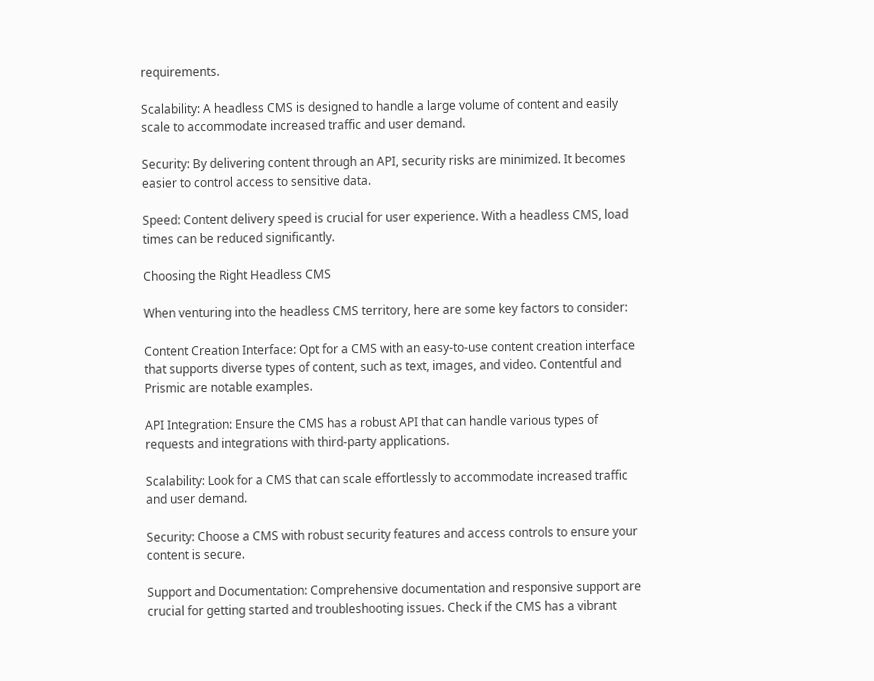requirements.

Scalability: A headless CMS is designed to handle a large volume of content and easily scale to accommodate increased traffic and user demand.

Security: By delivering content through an API, security risks are minimized. It becomes easier to control access to sensitive data.

Speed: Content delivery speed is crucial for user experience. With a headless CMS, load times can be reduced significantly.

Choosing the Right Headless CMS

When venturing into the headless CMS territory, here are some key factors to consider:

Content Creation Interface: Opt for a CMS with an easy-to-use content creation interface that supports diverse types of content, such as text, images, and video. Contentful and Prismic are notable examples.

API Integration: Ensure the CMS has a robust API that can handle various types of requests and integrations with third-party applications.

Scalability: Look for a CMS that can scale effortlessly to accommodate increased traffic and user demand.

Security: Choose a CMS with robust security features and access controls to ensure your content is secure.

Support and Documentation: Comprehensive documentation and responsive support are crucial for getting started and troubleshooting issues. Check if the CMS has a vibrant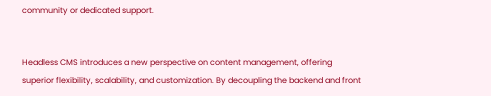community or dedicated support.


Headless CMS introduces a new perspective on content management, offering superior flexibility, scalability, and customization. By decoupling the backend and front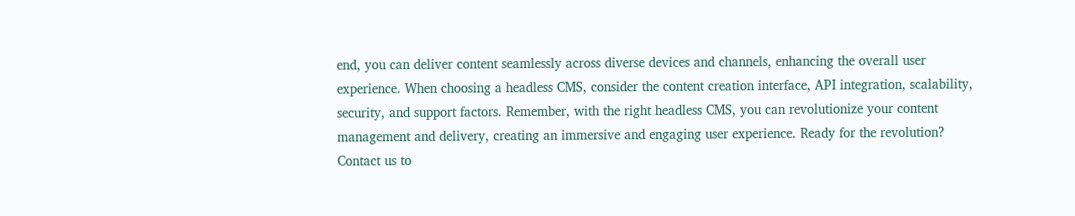end, you can deliver content seamlessly across diverse devices and channels, enhancing the overall user experience. When choosing a headless CMS, consider the content creation interface, API integration, scalability, security, and support factors. Remember, with the right headless CMS, you can revolutionize your content management and delivery, creating an immersive and engaging user experience. Ready for the revolution? Contact us to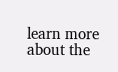learn more about the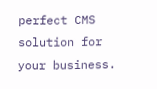perfect CMS solution for your business.